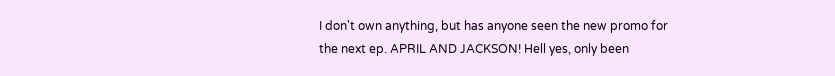I don't own anything, but has anyone seen the new promo for the next ep. APRIL AND JACKSON! Hell yes, only been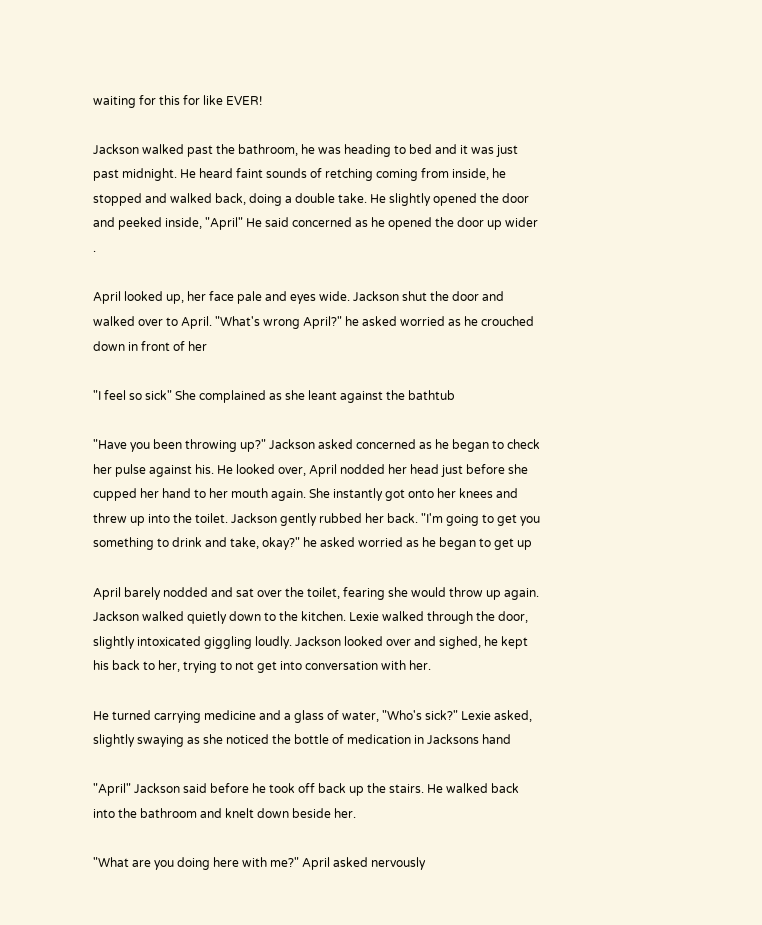waiting for this for like EVER!

Jackson walked past the bathroom, he was heading to bed and it was just past midnight. He heard faint sounds of retching coming from inside, he stopped and walked back, doing a double take. He slightly opened the door and peeked inside, "April" He said concerned as he opened the door up wider .

April looked up, her face pale and eyes wide. Jackson shut the door and walked over to April. "What's wrong April?" he asked worried as he crouched down in front of her

"I feel so sick" She complained as she leant against the bathtub

"Have you been throwing up?" Jackson asked concerned as he began to check her pulse against his. He looked over, April nodded her head just before she cupped her hand to her mouth again. She instantly got onto her knees and threw up into the toilet. Jackson gently rubbed her back. "I'm going to get you something to drink and take, okay?" he asked worried as he began to get up

April barely nodded and sat over the toilet, fearing she would throw up again. Jackson walked quietly down to the kitchen. Lexie walked through the door, slightly intoxicated giggling loudly. Jackson looked over and sighed, he kept his back to her, trying to not get into conversation with her.

He turned carrying medicine and a glass of water, "Who's sick?" Lexie asked, slightly swaying as she noticed the bottle of medication in Jacksons hand

"April" Jackson said before he took off back up the stairs. He walked back into the bathroom and knelt down beside her.

"What are you doing here with me?" April asked nervously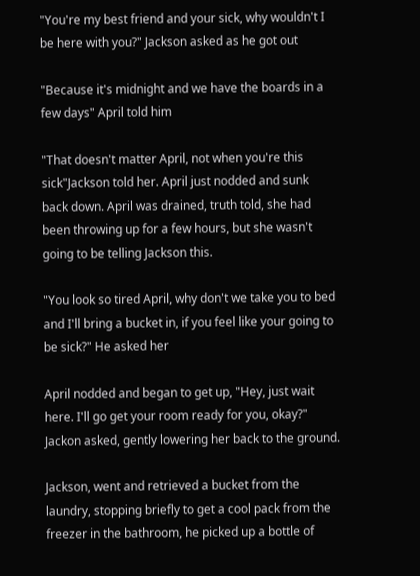"You're my best friend and your sick, why wouldn't I be here with you?" Jackson asked as he got out

"Because it's midnight and we have the boards in a few days" April told him

"That doesn't matter April, not when you're this sick"Jackson told her. April just nodded and sunk back down. April was drained, truth told, she had been throwing up for a few hours, but she wasn't going to be telling Jackson this.

"You look so tired April, why don't we take you to bed and I'll bring a bucket in, if you feel like your going to be sick?" He asked her

April nodded and began to get up, "Hey, just wait here. I'll go get your room ready for you, okay?" Jackon asked, gently lowering her back to the ground.

Jackson, went and retrieved a bucket from the laundry, stopping briefly to get a cool pack from the freezer in the bathroom, he picked up a bottle of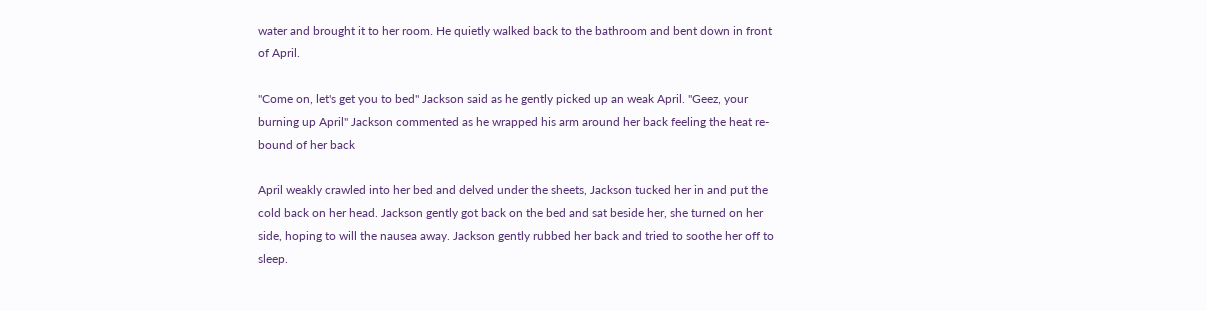water and brought it to her room. He quietly walked back to the bathroom and bent down in front of April.

"Come on, let's get you to bed" Jackson said as he gently picked up an weak April. "Geez, your burning up April" Jackson commented as he wrapped his arm around her back feeling the heat re-bound of her back

April weakly crawled into her bed and delved under the sheets, Jackson tucked her in and put the cold back on her head. Jackson gently got back on the bed and sat beside her, she turned on her side, hoping to will the nausea away. Jackson gently rubbed her back and tried to soothe her off to sleep.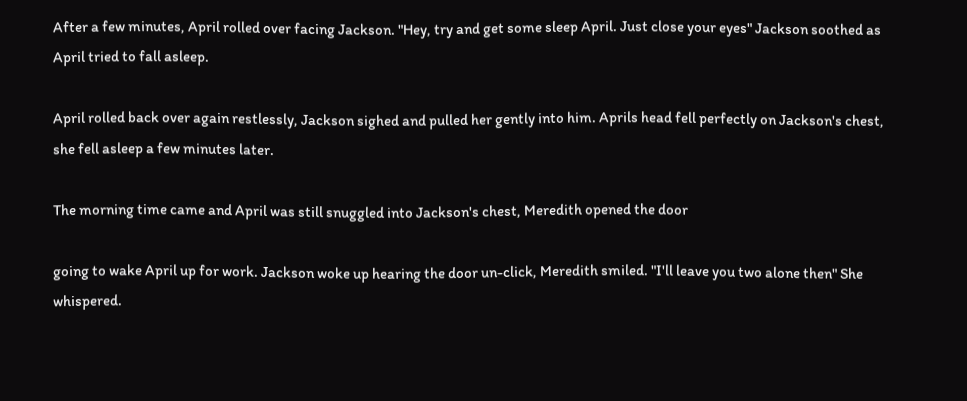After a few minutes, April rolled over facing Jackson. "Hey, try and get some sleep April. Just close your eyes" Jackson soothed as April tried to fall asleep.

April rolled back over again restlessly, Jackson sighed and pulled her gently into him. Aprils head fell perfectly on Jackson's chest, she fell asleep a few minutes later.

The morning time came and April was still snuggled into Jackson's chest, Meredith opened the door

going to wake April up for work. Jackson woke up hearing the door un-click, Meredith smiled. "I'll leave you two alone then" She whispered.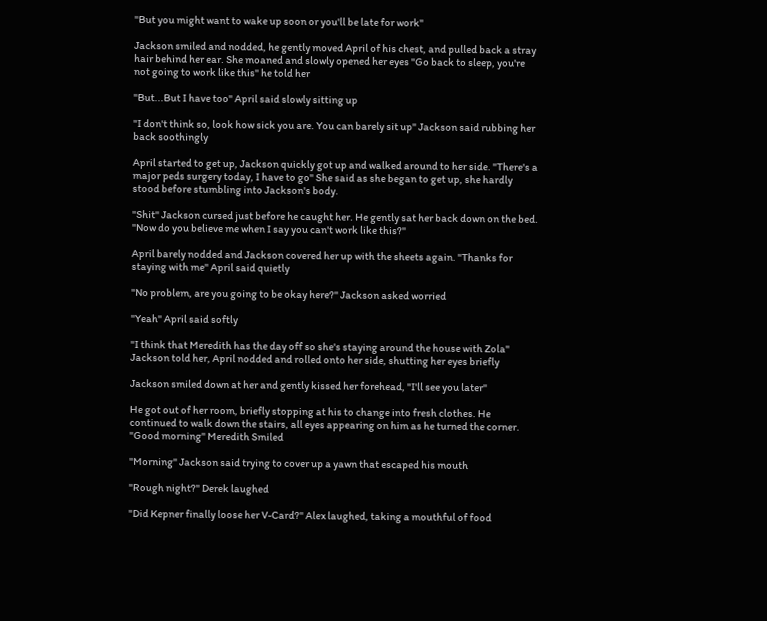"But you might want to wake up soon or you'll be late for work"

Jackson smiled and nodded, he gently moved April of his chest, and pulled back a stray hair behind her ear. She moaned and slowly opened her eyes "Go back to sleep, you're not going to work like this" he told her

"But...But I have too" April said slowly sitting up

"I don't think so, look how sick you are. You can barely sit up" Jackson said rubbing her back soothingly

April started to get up, Jackson quickly got up and walked around to her side. "There's a major peds surgery today, I have to go" She said as she began to get up, she hardly stood before stumbling into Jackson's body.

"Shit" Jackson cursed just before he caught her. He gently sat her back down on the bed. "Now do you believe me when I say you can't work like this?"

April barely nodded and Jackson covered her up with the sheets again. "Thanks for staying with me" April said quietly

"No problem, are you going to be okay here?" Jackson asked worried

"Yeah" April said softly

"I think that Meredith has the day off so she's staying around the house with Zola" Jackson told her, April nodded and rolled onto her side, shutting her eyes briefly

Jackson smiled down at her and gently kissed her forehead, "I'll see you later"

He got out of her room, briefly stopping at his to change into fresh clothes. He continued to walk down the stairs, all eyes appearing on him as he turned the corner. "Good morning" Meredith Smiled

"Morning" Jackson said trying to cover up a yawn that escaped his mouth

"Rough night?" Derek laughed

"Did Kepner finally loose her V-Card?" Alex laughed, taking a mouthful of food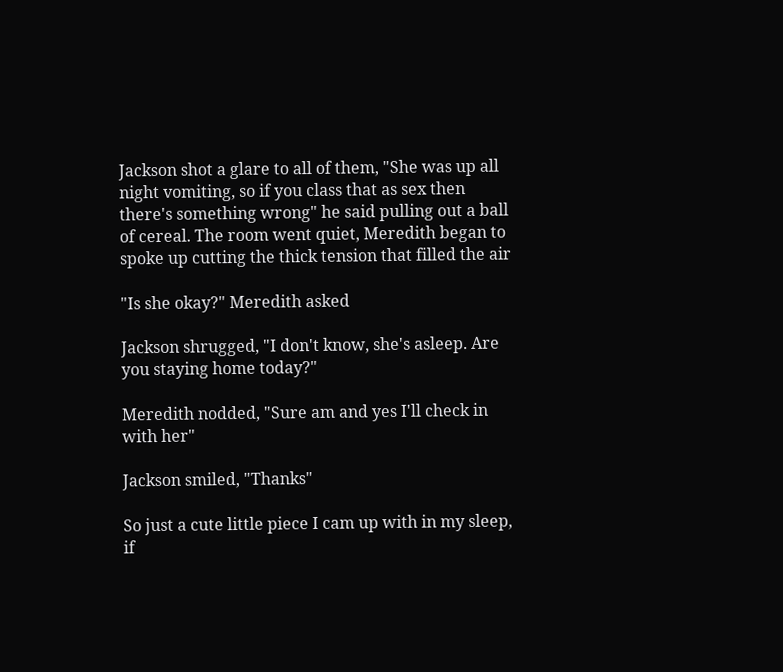Jackson shot a glare to all of them, "She was up all night vomiting, so if you class that as sex then there's something wrong" he said pulling out a ball of cereal. The room went quiet, Meredith began to spoke up cutting the thick tension that filled the air

"Is she okay?" Meredith asked

Jackson shrugged, "I don't know, she's asleep. Are you staying home today?"

Meredith nodded, "Sure am and yes I'll check in with her"

Jackson smiled, "Thanks"

So just a cute little piece I cam up with in my sleep, if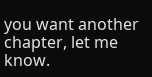you want another chapter, let me know.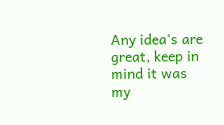Any idea's are great, keep in mind it was my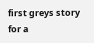first greys story for a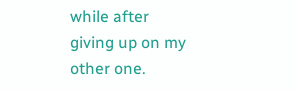while after giving up on my other one.